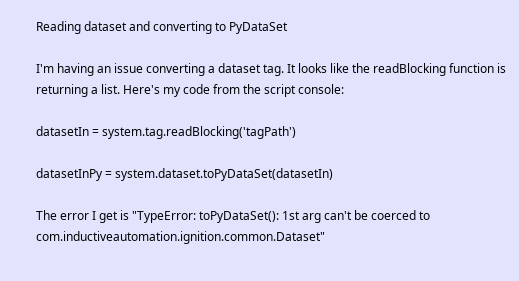Reading dataset and converting to PyDataSet

I'm having an issue converting a dataset tag. It looks like the readBlocking function is returning a list. Here's my code from the script console:

datasetIn = system.tag.readBlocking('tagPath')

datasetInPy = system.dataset.toPyDataSet(datasetIn)

The error I get is "TypeError: toPyDataSet(): 1st arg can't be coerced to com.inductiveautomation.ignition.common.Dataset"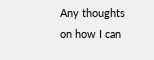Any thoughts on how I can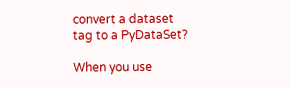convert a dataset tag to a PyDataSet?

When you use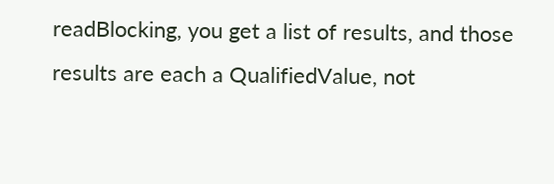readBlocking, you get a list of results, and those results are each a QualifiedValue, not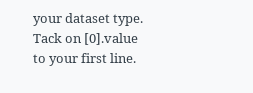your dataset type. Tack on [0].value to your first line.